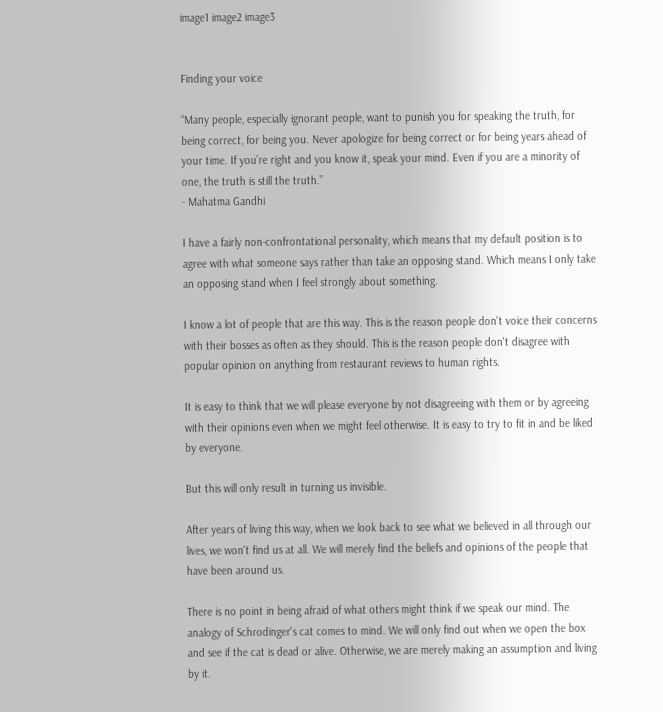image1 image2 image3


Finding your voice

“Many people, especially ignorant people, want to punish you for speaking the truth, for being correct, for being you. Never apologize for being correct or for being years ahead of your time. If you’re right and you know it, speak your mind. Even if you are a minority of one, the truth is still the truth.”
- Mahatma Gandhi

I have a fairly non-confrontational personality, which means that my default position is to agree with what someone says rather than take an opposing stand. Which means I only take an opposing stand when I feel strongly about something.

I know a lot of people that are this way. This is the reason people don't voice their concerns with their bosses as often as they should. This is the reason people don't disagree with popular opinion on anything from restaurant reviews to human rights.

It is easy to think that we will please everyone by not disagreeing with them or by agreeing with their opinions even when we might feel otherwise. It is easy to try to fit in and be liked by everyone.

But this will only result in turning us invisible.

After years of living this way, when we look back to see what we believed in all through our lives, we won't find us at all. We will merely find the beliefs and opinions of the people that have been around us.

There is no point in being afraid of what others might think if we speak our mind. The analogy of Schrodinger's cat comes to mind. We will only find out when we open the box and see if the cat is dead or alive. Otherwise, we are merely making an assumption and living by it.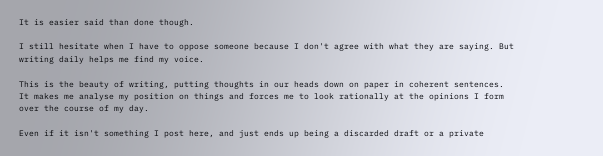It is easier said than done though.

I still hesitate when I have to oppose someone because I don't agree with what they are saying. But writing daily helps me find my voice.

This is the beauty of writing, putting thoughts in our heads down on paper in coherent sentences. It makes me analyse my position on things and forces me to look rationally at the opinions I form over the course of my day.

Even if it isn't something I post here, and just ends up being a discarded draft or a private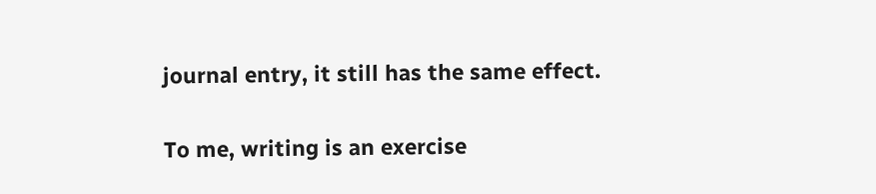journal entry, it still has the same effect.

To me, writing is an exercise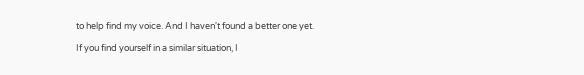to help find my voice. And I haven't found a better one yet.

If you find yourself in a similar situation, I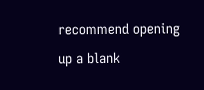recommend opening up a blank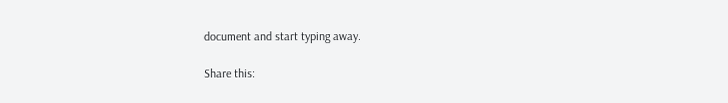document and start typing away.

Share this: